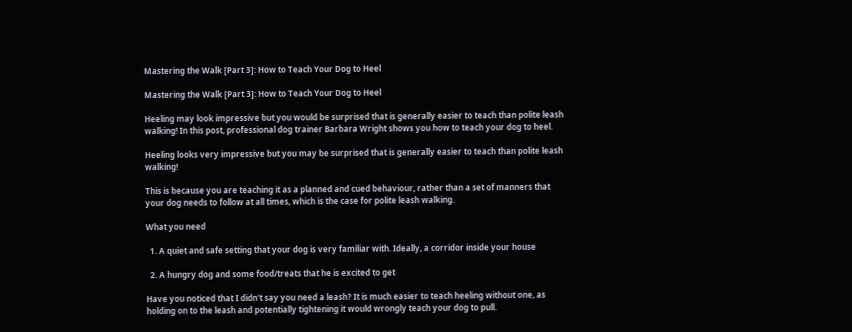Mastering the Walk [Part 3]: How to Teach Your Dog to Heel

Mastering the Walk [Part 3]: How to Teach Your Dog to Heel

Heeling may look impressive but you would be surprised that is generally easier to teach than polite leash walking! In this post, professional dog trainer Barbara Wright shows you how to teach your dog to heel.

Heeling looks very impressive but you may be surprised that is generally easier to teach than polite leash walking!

This is because you are teaching it as a planned and cued behaviour, rather than a set of manners that your dog needs to follow at all times, which is the case for polite leash walking.

What you need

  1. A quiet and safe setting that your dog is very familiar with. Ideally, a corridor inside your house

  2. A hungry dog and some food/treats that he is excited to get

Have you noticed that I didn't say you need a leash? It is much easier to teach heeling without one, as holding on to the leash and potentially tightening it would wrongly teach your dog to pull.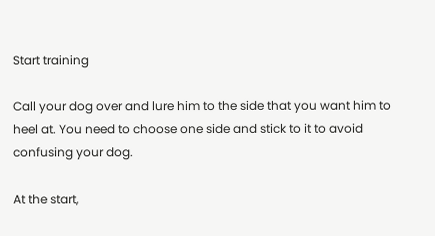Start training

Call your dog over and lure him to the side that you want him to heel at. You need to choose one side and stick to it to avoid confusing your dog.

At the start,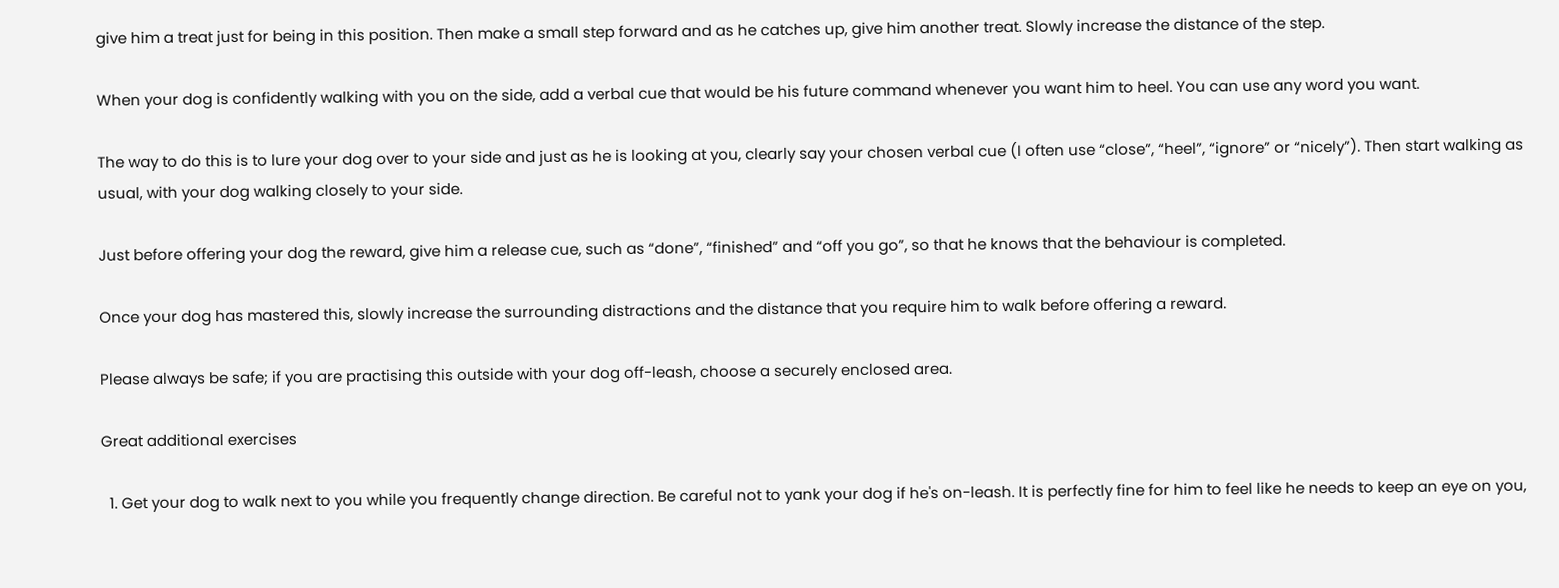give him a treat just for being in this position. Then make a small step forward and as he catches up, give him another treat. Slowly increase the distance of the step.

When your dog is confidently walking with you on the side, add a verbal cue that would be his future command whenever you want him to heel. You can use any word you want.

The way to do this is to lure your dog over to your side and just as he is looking at you, clearly say your chosen verbal cue (I often use “close”, “heel”, “ignore” or “nicely”). Then start walking as usual, with your dog walking closely to your side.

Just before offering your dog the reward, give him a release cue, such as “done”, “finished” and “off you go”, so that he knows that the behaviour is completed.

Once your dog has mastered this, slowly increase the surrounding distractions and the distance that you require him to walk before offering a reward.

Please always be safe; if you are practising this outside with your dog off-leash, choose a securely enclosed area.

Great additional exercises

  1. Get your dog to walk next to you while you frequently change direction. Be careful not to yank your dog if he's on-leash. It is perfectly fine for him to feel like he needs to keep an eye on you,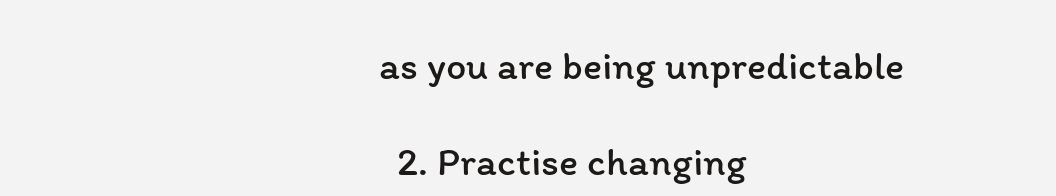as you are being unpredictable

  2. Practise changing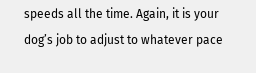speeds all the time. Again, it is your dog’s job to adjust to whatever pace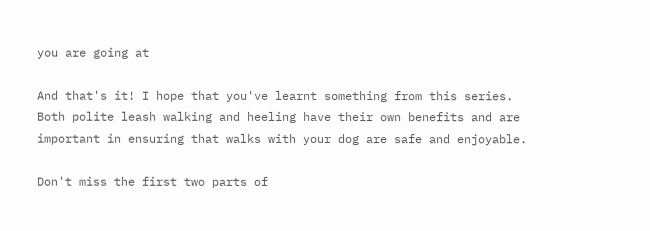you are going at

And that's it! I hope that you've learnt something from this series. Both polite leash walking and heeling have their own benefits and are important in ensuring that walks with your dog are safe and enjoyable.

Don't miss the first two parts of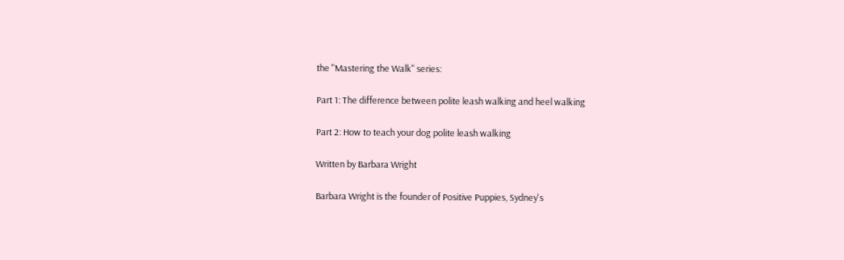the "Mastering the Walk" series:

Part 1: The difference between polite leash walking and heel walking

Part 2: How to teach your dog polite leash walking

Written by Barbara Wright

Barbara Wright is the founder of Positive Puppies, Sydney's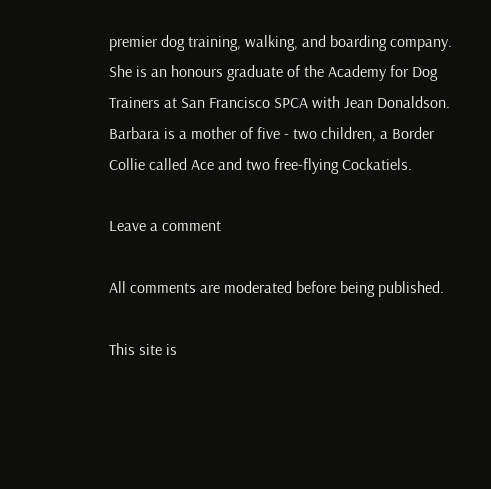premier dog training, walking, and boarding company. She is an honours graduate of the Academy for Dog Trainers at San Francisco SPCA with Jean Donaldson. Barbara is a mother of five - two children, a Border Collie called Ace and two free-flying Cockatiels.

Leave a comment

All comments are moderated before being published.

This site is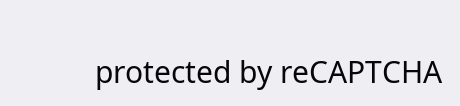protected by reCAPTCHA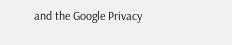and the Google Privacy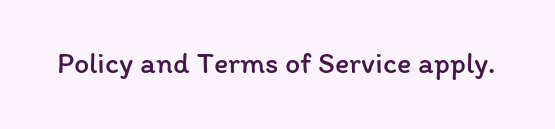Policy and Terms of Service apply.